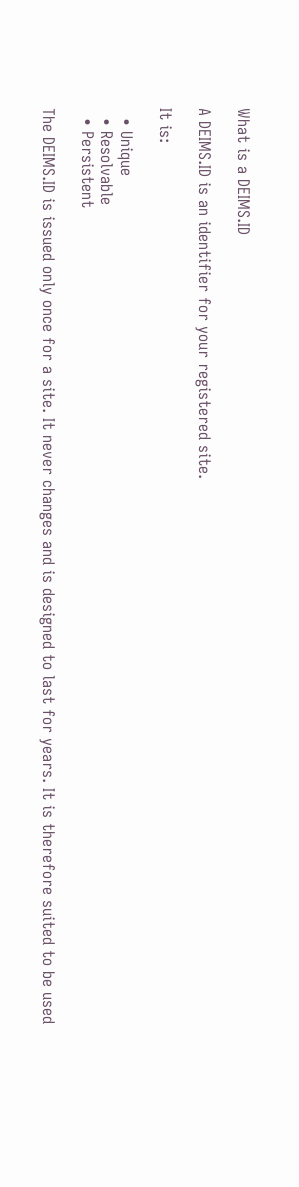What is a DEIMS.ID

A DEIMS.ID is an identifier for your registered site.

It is:

  • Unique
  • Resolvable
  • Persistent

The DEIMS.ID is issued only once for a site. It never changes and is designed to last for years. It is therefore suited to be used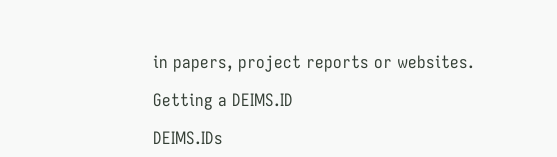in papers, project reports or websites.

Getting a DEIMS.ID

DEIMS.IDs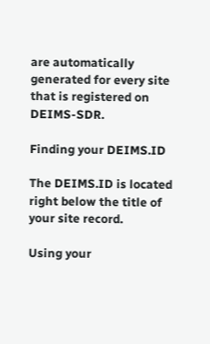are automatically generated for every site that is registered on DEIMS-SDR.

Finding your DEIMS.ID

The DEIMS.ID is located right below the title of your site record.

Using your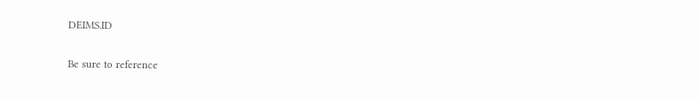DEIMS.ID

Be sure to reference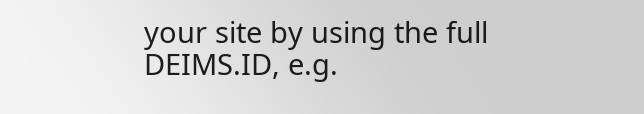your site by using the full DEIMS.ID, e.g.